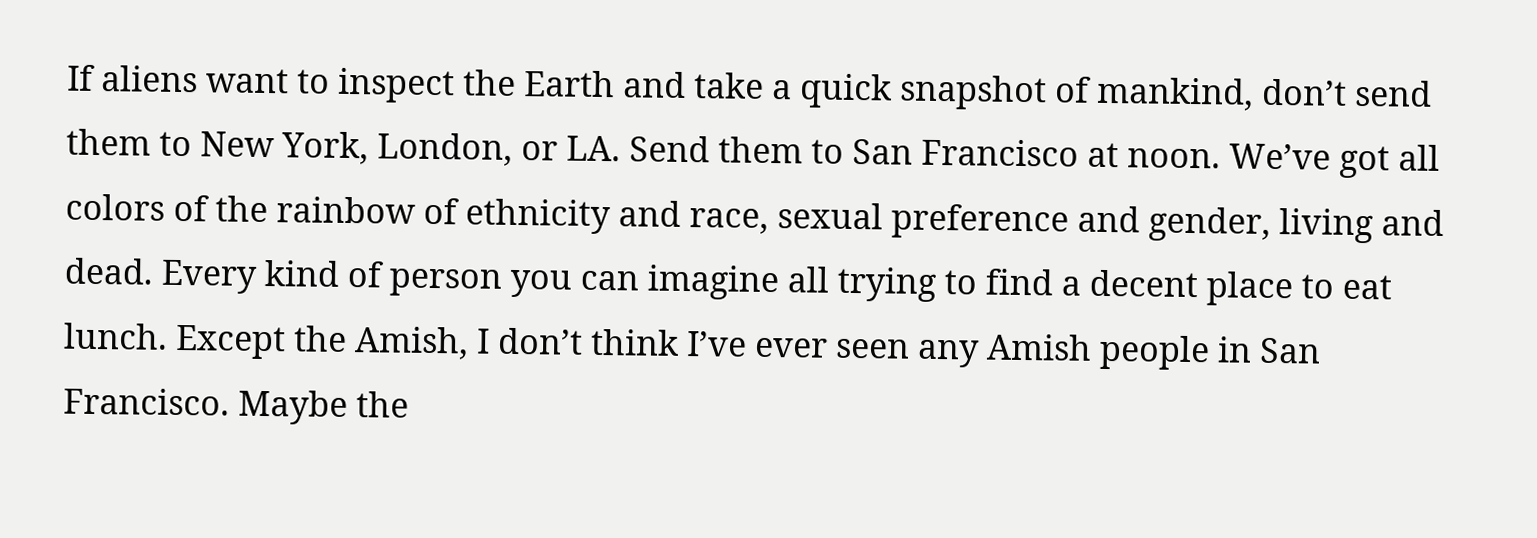If aliens want to inspect the Earth and take a quick snapshot of mankind, don’t send them to New York, London, or LA. Send them to San Francisco at noon. We’ve got all colors of the rainbow of ethnicity and race, sexual preference and gender, living and dead. Every kind of person you can imagine all trying to find a decent place to eat lunch. Except the Amish, I don’t think I’ve ever seen any Amish people in San Francisco. Maybe the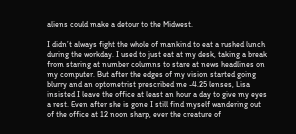aliens could make a detour to the Midwest.

I didn’t always fight the whole of mankind to eat a rushed lunch during the workday. I used to just eat at my desk, taking a break from staring at number columns to stare at news headlines on my computer. But after the edges of my vision started going blurry and an optometrist prescribed me -4.25 lenses, Lisa insisted I leave the office at least an hour a day to give my eyes a rest. Even after she is gone I still find myself wandering out of the office at 12 noon sharp, ever the creature of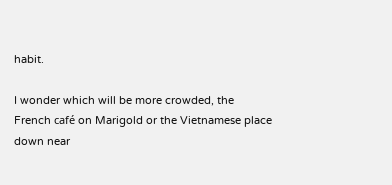habit.

I wonder which will be more crowded, the French café on Marigold or the Vietnamese place down near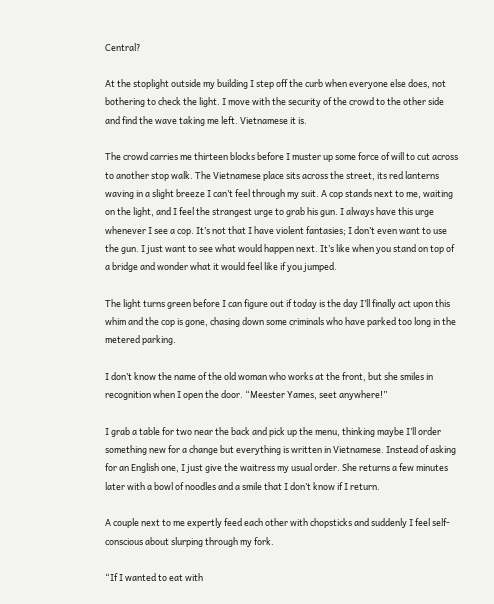Central?

At the stoplight outside my building I step off the curb when everyone else does, not bothering to check the light. I move with the security of the crowd to the other side and find the wave taking me left. Vietnamese it is.

The crowd carries me thirteen blocks before I muster up some force of will to cut across to another stop walk. The Vietnamese place sits across the street, its red lanterns waving in a slight breeze I can’t feel through my suit. A cop stands next to me, waiting on the light, and I feel the strangest urge to grab his gun. I always have this urge whenever I see a cop. It’s not that I have violent fantasies; I don’t even want to use the gun. I just want to see what would happen next. It’s like when you stand on top of a bridge and wonder what it would feel like if you jumped.

The light turns green before I can figure out if today is the day I’ll finally act upon this whim and the cop is gone, chasing down some criminals who have parked too long in the metered parking.

I don’t know the name of the old woman who works at the front, but she smiles in recognition when I open the door. “Meester Yames, seet anywhere!”

I grab a table for two near the back and pick up the menu, thinking maybe I’ll order something new for a change but everything is written in Vietnamese. Instead of asking for an English one, I just give the waitress my usual order. She returns a few minutes later with a bowl of noodles and a smile that I don’t know if I return.

A couple next to me expertly feed each other with chopsticks and suddenly I feel self-conscious about slurping through my fork.

“If I wanted to eat with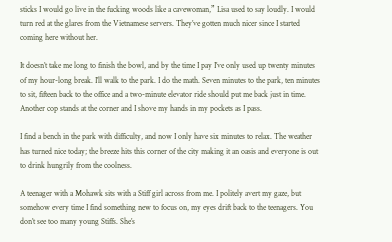sticks I would go live in the fucking woods like a cavewoman,” Lisa used to say loudly. I would turn red at the glares from the Vietnamese servers. They’ve gotten much nicer since I started coming here without her.

It doesn’t take me long to finish the bowl, and by the time I pay I’ve only used up twenty minutes of my hour-long break. I’ll walk to the park. I do the math. Seven minutes to the park, ten minutes to sit, fifteen back to the office and a two-minute elevator ride should put me back just in time. Another cop stands at the corner and I shove my hands in my pockets as I pass.

I find a bench in the park with difficulty, and now I only have six minutes to relax. The weather has turned nice today; the breeze hits this corner of the city making it an oasis and everyone is out to drink hungrily from the coolness.

A teenager with a Mohawk sits with a Stiff girl across from me. I politely avert my gaze, but somehow every time I find something new to focus on, my eyes drift back to the teenagers. You don’t see too many young Stiffs. She’s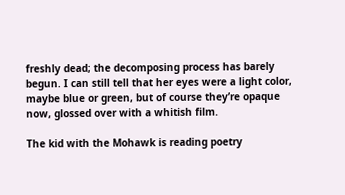freshly dead; the decomposing process has barely begun. I can still tell that her eyes were a light color, maybe blue or green, but of course they’re opaque now, glossed over with a whitish film.

The kid with the Mohawk is reading poetry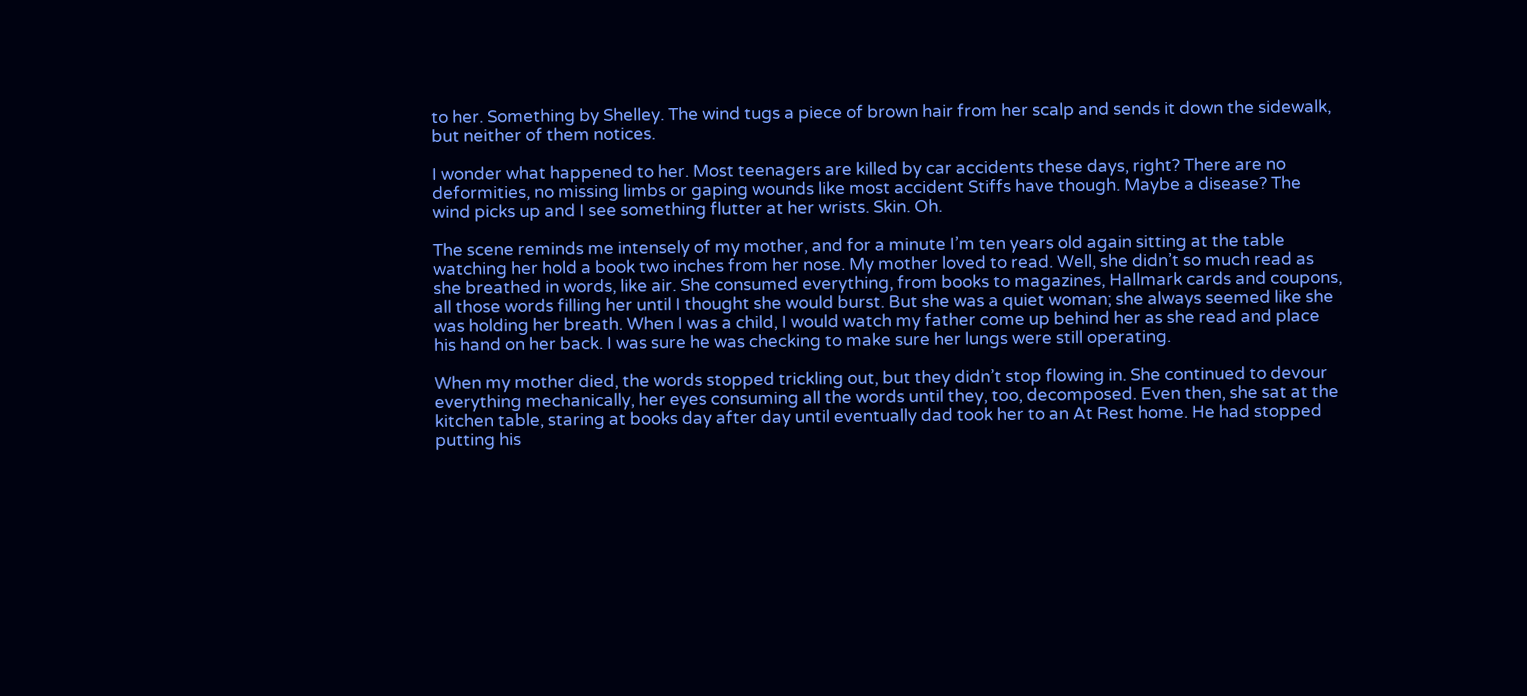to her. Something by Shelley. The wind tugs a piece of brown hair from her scalp and sends it down the sidewalk, but neither of them notices.

I wonder what happened to her. Most teenagers are killed by car accidents these days, right? There are no deformities, no missing limbs or gaping wounds like most accident Stiffs have though. Maybe a disease? The wind picks up and I see something flutter at her wrists. Skin. Oh.

The scene reminds me intensely of my mother, and for a minute I’m ten years old again sitting at the table watching her hold a book two inches from her nose. My mother loved to read. Well, she didn’t so much read as she breathed in words, like air. She consumed everything, from books to magazines, Hallmark cards and coupons, all those words filling her until I thought she would burst. But she was a quiet woman; she always seemed like she was holding her breath. When I was a child, I would watch my father come up behind her as she read and place his hand on her back. I was sure he was checking to make sure her lungs were still operating.

When my mother died, the words stopped trickling out, but they didn’t stop flowing in. She continued to devour everything mechanically, her eyes consuming all the words until they, too, decomposed. Even then, she sat at the kitchen table, staring at books day after day until eventually dad took her to an At Rest home. He had stopped putting his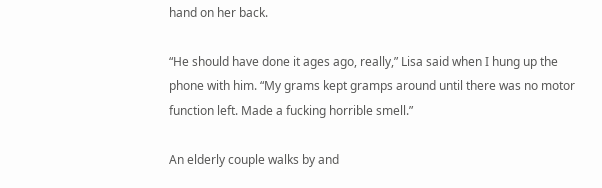hand on her back.

“He should have done it ages ago, really,” Lisa said when I hung up the phone with him. “My grams kept gramps around until there was no motor function left. Made a fucking horrible smell.”

An elderly couple walks by and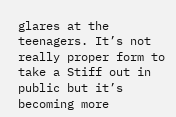glares at the teenagers. It’s not really proper form to take a Stiff out in public but it’s becoming more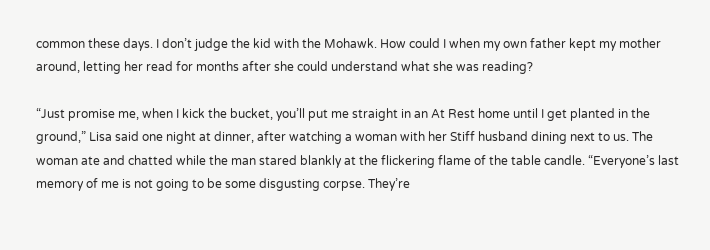common these days. I don’t judge the kid with the Mohawk. How could I when my own father kept my mother around, letting her read for months after she could understand what she was reading?

“Just promise me, when I kick the bucket, you’ll put me straight in an At Rest home until I get planted in the ground,” Lisa said one night at dinner, after watching a woman with her Stiff husband dining next to us. The woman ate and chatted while the man stared blankly at the flickering flame of the table candle. “Everyone’s last memory of me is not going to be some disgusting corpse. They’re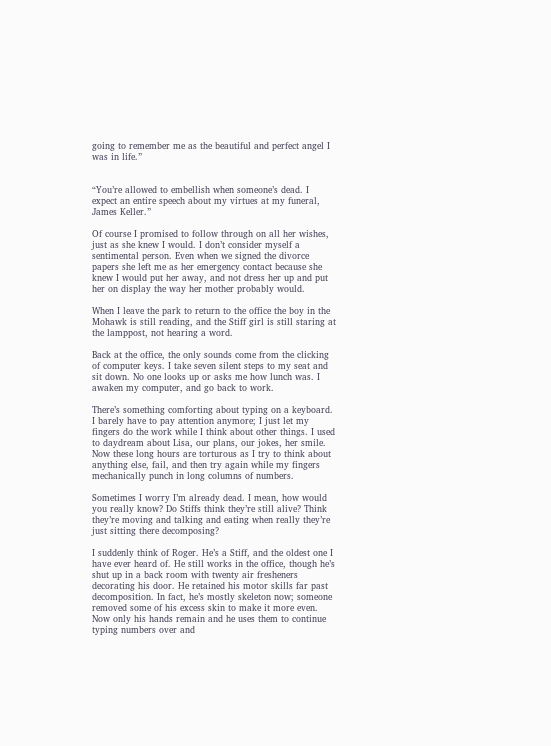going to remember me as the beautiful and perfect angel I was in life.”


“You’re allowed to embellish when someone’s dead. I expect an entire speech about my virtues at my funeral, James Keller.”

Of course I promised to follow through on all her wishes, just as she knew I would. I don’t consider myself a sentimental person. Even when we signed the divorce papers she left me as her emergency contact because she knew I would put her away, and not dress her up and put her on display the way her mother probably would.

When I leave the park to return to the office the boy in the Mohawk is still reading, and the Stiff girl is still staring at the lamppost, not hearing a word.

Back at the office, the only sounds come from the clicking of computer keys. I take seven silent steps to my seat and sit down. No one looks up or asks me how lunch was. I awaken my computer, and go back to work.

There’s something comforting about typing on a keyboard. I barely have to pay attention anymore; I just let my fingers do the work while I think about other things. I used to daydream about Lisa, our plans, our jokes, her smile. Now these long hours are torturous as I try to think about anything else, fail, and then try again while my fingers mechanically punch in long columns of numbers.

Sometimes I worry I’m already dead. I mean, how would you really know? Do Stiffs think they’re still alive? Think they’re moving and talking and eating when really they’re just sitting there decomposing?

I suddenly think of Roger. He’s a Stiff, and the oldest one I have ever heard of. He still works in the office, though he’s shut up in a back room with twenty air fresheners decorating his door. He retained his motor skills far past decomposition. In fact, he’s mostly skeleton now; someone removed some of his excess skin to make it more even. Now only his hands remain and he uses them to continue typing numbers over and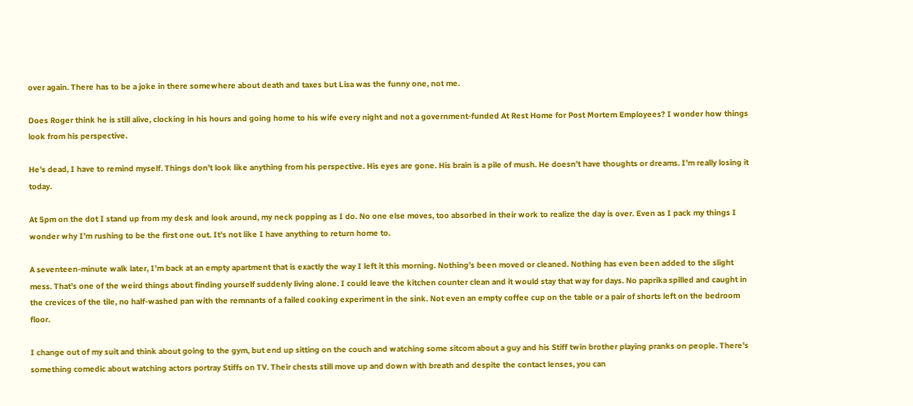over again. There has to be a joke in there somewhere about death and taxes but Lisa was the funny one, not me.

Does Roger think he is still alive, clocking in his hours and going home to his wife every night and not a government-funded At Rest Home for Post Mortem Employees? I wonder how things look from his perspective.

He’s dead, I have to remind myself. Things don’t look like anything from his perspective. His eyes are gone. His brain is a pile of mush. He doesn’t have thoughts or dreams. I’m really losing it today.

At 5pm on the dot I stand up from my desk and look around, my neck popping as I do. No one else moves, too absorbed in their work to realize the day is over. Even as I pack my things I wonder why I’m rushing to be the first one out. It’s not like I have anything to return home to.

A seventeen-minute walk later, I’m back at an empty apartment that is exactly the way I left it this morning. Nothing’s been moved or cleaned. Nothing has even been added to the slight mess. That’s one of the weird things about finding yourself suddenly living alone. I could leave the kitchen counter clean and it would stay that way for days. No paprika spilled and caught in the crevices of the tile, no half-washed pan with the remnants of a failed cooking experiment in the sink. Not even an empty coffee cup on the table or a pair of shorts left on the bedroom floor.

I change out of my suit and think about going to the gym, but end up sitting on the couch and watching some sitcom about a guy and his Stiff twin brother playing pranks on people. There’s something comedic about watching actors portray Stiffs on TV. Their chests still move up and down with breath and despite the contact lenses, you can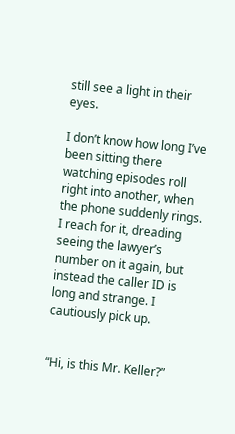still see a light in their eyes.

I don’t know how long I’ve been sitting there watching episodes roll right into another, when the phone suddenly rings. I reach for it, dreading seeing the lawyer’s number on it again, but instead the caller ID is long and strange. I cautiously pick up.


“Hi, is this Mr. Keller?”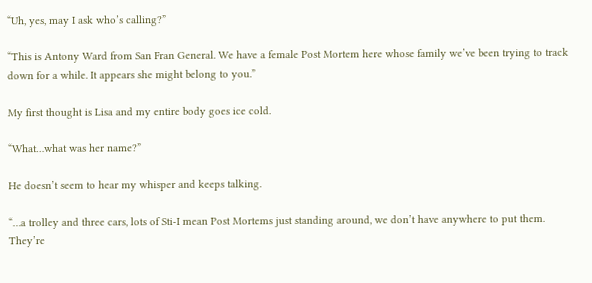“Uh, yes, may I ask who’s calling?”

“This is Antony Ward from San Fran General. We have a female Post Mortem here whose family we’ve been trying to track down for a while. It appears she might belong to you.”

My first thought is Lisa and my entire body goes ice cold.

“What…what was her name?”

He doesn’t seem to hear my whisper and keeps talking.

“…a trolley and three cars, lots of Sti-I mean Post Mortems just standing around, we don’t have anywhere to put them. They’re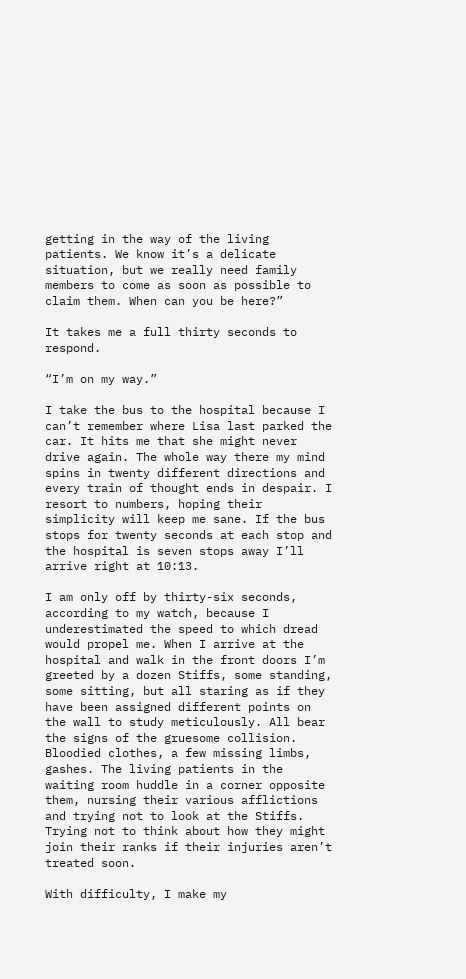getting in the way of the living patients. We know it’s a delicate situation, but we really need family members to come as soon as possible to claim them. When can you be here?”

It takes me a full thirty seconds to respond.

“I’m on my way.”

I take the bus to the hospital because I can’t remember where Lisa last parked the car. It hits me that she might never drive again. The whole way there my mind spins in twenty different directions and every train of thought ends in despair. I resort to numbers, hoping their simplicity will keep me sane. If the bus stops for twenty seconds at each stop and the hospital is seven stops away I’ll arrive right at 10:13.

I am only off by thirty-six seconds, according to my watch, because I underestimated the speed to which dread would propel me. When I arrive at the hospital and walk in the front doors I’m greeted by a dozen Stiffs, some standing, some sitting, but all staring as if they have been assigned different points on the wall to study meticulously. All bear the signs of the gruesome collision. Bloodied clothes, a few missing limbs, gashes. The living patients in the waiting room huddle in a corner opposite them, nursing their various afflictions and trying not to look at the Stiffs. Trying not to think about how they might join their ranks if their injuries aren’t treated soon.

With difficulty, I make my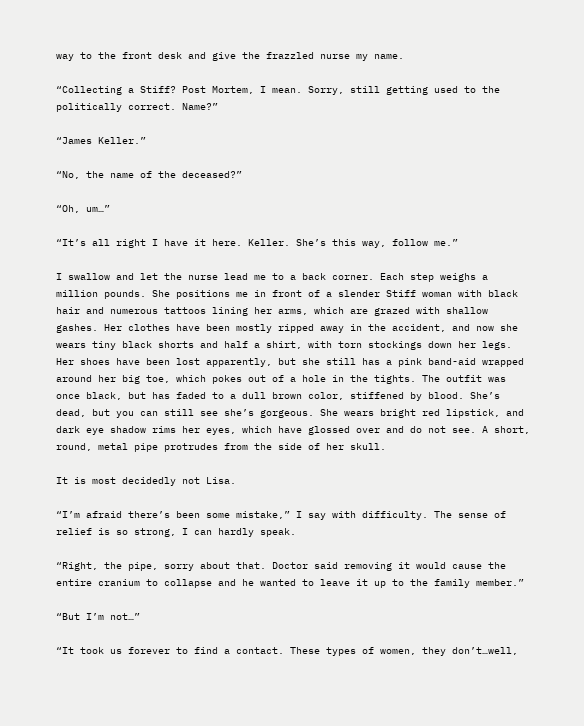way to the front desk and give the frazzled nurse my name.

“Collecting a Stiff? Post Mortem, I mean. Sorry, still getting used to the politically correct. Name?”

“James Keller.”

“No, the name of the deceased?”

“Oh, um…”

“It’s all right I have it here. Keller. She’s this way, follow me.”

I swallow and let the nurse lead me to a back corner. Each step weighs a million pounds. She positions me in front of a slender Stiff woman with black hair and numerous tattoos lining her arms, which are grazed with shallow gashes. Her clothes have been mostly ripped away in the accident, and now she wears tiny black shorts and half a shirt, with torn stockings down her legs. Her shoes have been lost apparently, but she still has a pink band-aid wrapped around her big toe, which pokes out of a hole in the tights. The outfit was once black, but has faded to a dull brown color, stiffened by blood. She’s dead, but you can still see she’s gorgeous. She wears bright red lipstick, and dark eye shadow rims her eyes, which have glossed over and do not see. A short, round, metal pipe protrudes from the side of her skull.

It is most decidedly not Lisa.

“I’m afraid there’s been some mistake,” I say with difficulty. The sense of relief is so strong, I can hardly speak.

“Right, the pipe, sorry about that. Doctor said removing it would cause the entire cranium to collapse and he wanted to leave it up to the family member.”

“But I’m not…”

“It took us forever to find a contact. These types of women, they don’t…well,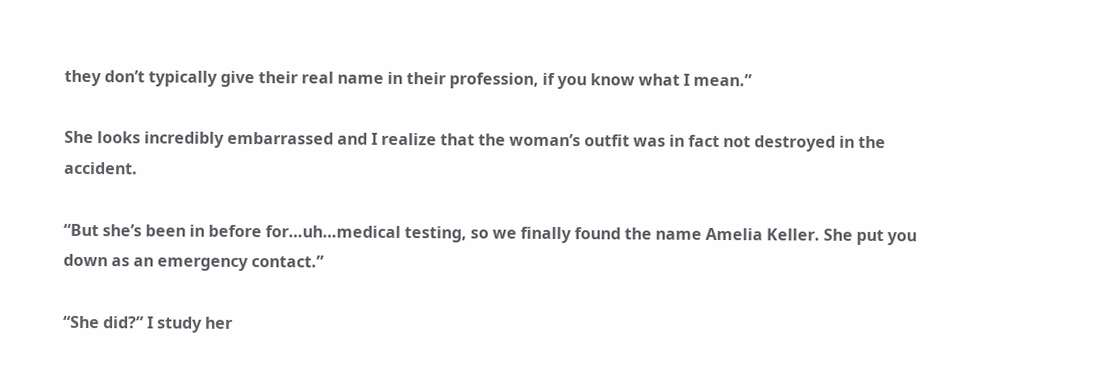they don’t typically give their real name in their profession, if you know what I mean.”

She looks incredibly embarrassed and I realize that the woman’s outfit was in fact not destroyed in the accident.

“But she’s been in before for…uh…medical testing, so we finally found the name Amelia Keller. She put you down as an emergency contact.”

“She did?” I study her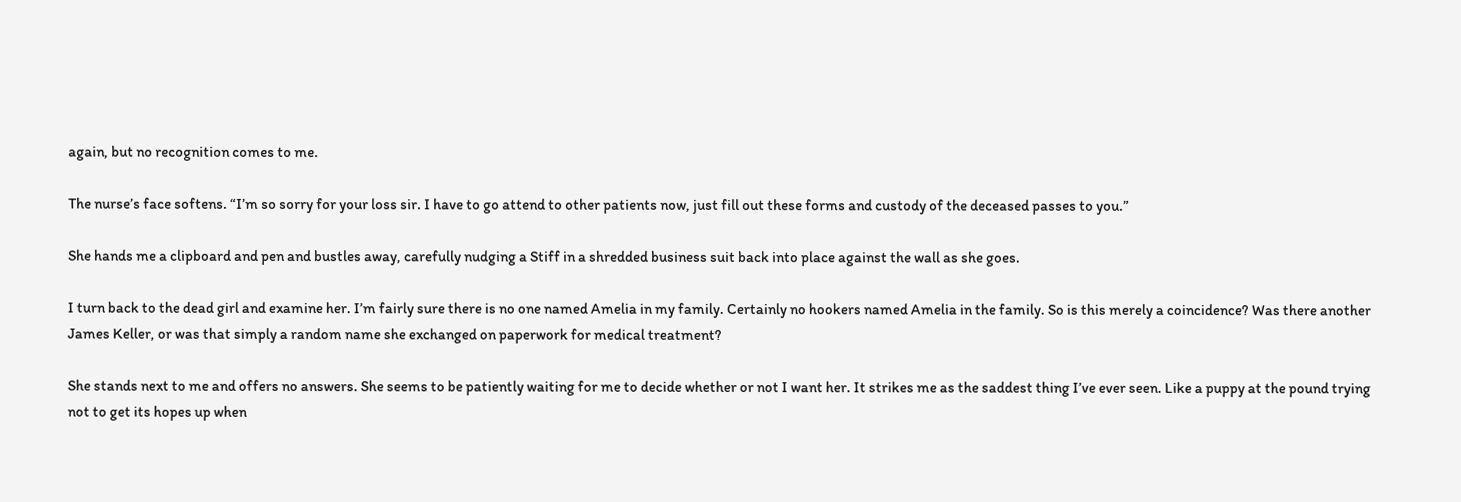again, but no recognition comes to me.

The nurse’s face softens. “I’m so sorry for your loss sir. I have to go attend to other patients now, just fill out these forms and custody of the deceased passes to you.”

She hands me a clipboard and pen and bustles away, carefully nudging a Stiff in a shredded business suit back into place against the wall as she goes.

I turn back to the dead girl and examine her. I’m fairly sure there is no one named Amelia in my family. Certainly no hookers named Amelia in the family. So is this merely a coincidence? Was there another James Keller, or was that simply a random name she exchanged on paperwork for medical treatment?

She stands next to me and offers no answers. She seems to be patiently waiting for me to decide whether or not I want her. It strikes me as the saddest thing I’ve ever seen. Like a puppy at the pound trying not to get its hopes up when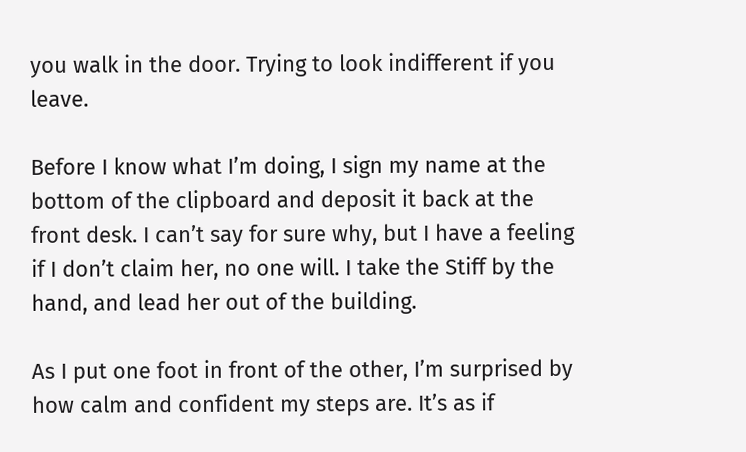you walk in the door. Trying to look indifferent if you leave.

Before I know what I’m doing, I sign my name at the bottom of the clipboard and deposit it back at the front desk. I can’t say for sure why, but I have a feeling if I don’t claim her, no one will. I take the Stiff by the hand, and lead her out of the building.

As I put one foot in front of the other, I’m surprised by how calm and confident my steps are. It’s as if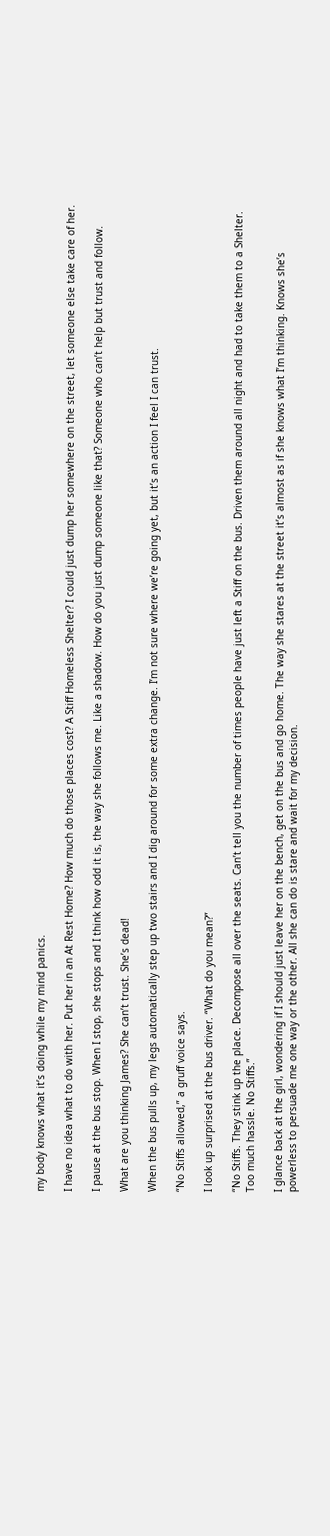my body knows what it’s doing while my mind panics.

I have no idea what to do with her. Put her in an At Rest Home? How much do those places cost? A Stiff Homeless Shelter? I could just dump her somewhere on the street, let someone else take care of her.

I pause at the bus stop. When I stop, she stops and I think how odd it is, the way she follows me. Like a shadow. How do you just dump someone like that? Someone who can’t help but trust and follow.

What are you thinking James? She can’t trust. She’s dead!

When the bus pulls up, my legs automatically step up two stairs and I dig around for some extra change. I’m not sure where we’re going yet, but it’s an action I feel I can trust.

“No Stiffs allowed,” a gruff voice says.

I look up surprised at the bus driver. “What do you mean?”

“No Stiffs. They stink up the place. Decompose all over the seats. Can’t tell you the number of times people have just left a Stiff on the bus. Driven them around all night and had to take them to a Shelter. Too much hassle. No Stiffs.”

I glance back at the girl, wondering if I should just leave her on the bench, get on the bus and go home. The way she stares at the street it’s almost as if she knows what I’m thinking. Knows she’s powerless to persuade me one way or the other. All she can do is stare and wait for my decision.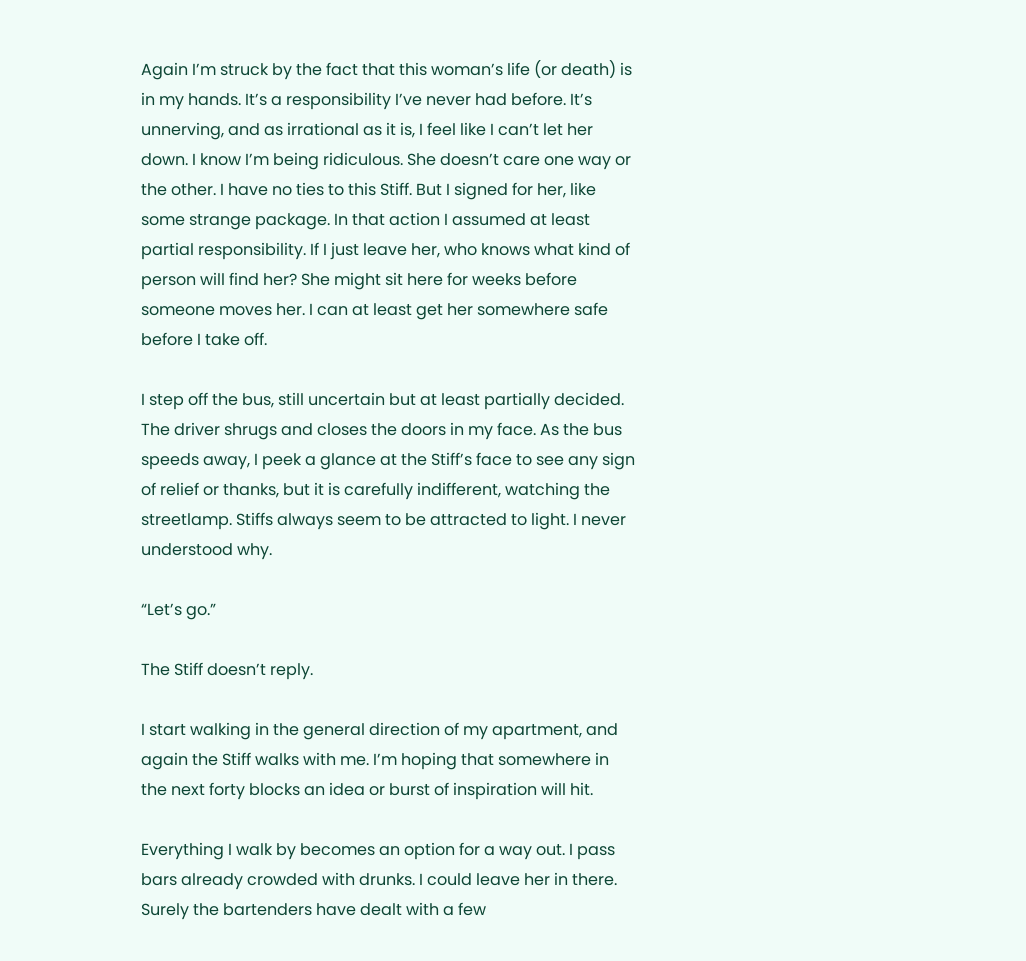Again I’m struck by the fact that this woman’s life (or death) is in my hands. It’s a responsibility I’ve never had before. It’s unnerving, and as irrational as it is, I feel like I can’t let her down. I know I’m being ridiculous. She doesn’t care one way or the other. I have no ties to this Stiff. But I signed for her, like some strange package. In that action I assumed at least partial responsibility. If I just leave her, who knows what kind of person will find her? She might sit here for weeks before someone moves her. I can at least get her somewhere safe before I take off.

I step off the bus, still uncertain but at least partially decided. The driver shrugs and closes the doors in my face. As the bus speeds away, I peek a glance at the Stiff’s face to see any sign of relief or thanks, but it is carefully indifferent, watching the streetlamp. Stiffs always seem to be attracted to light. I never understood why.

“Let’s go.”

The Stiff doesn’t reply.

I start walking in the general direction of my apartment, and again the Stiff walks with me. I’m hoping that somewhere in the next forty blocks an idea or burst of inspiration will hit.

Everything I walk by becomes an option for a way out. I pass bars already crowded with drunks. I could leave her in there. Surely the bartenders have dealt with a few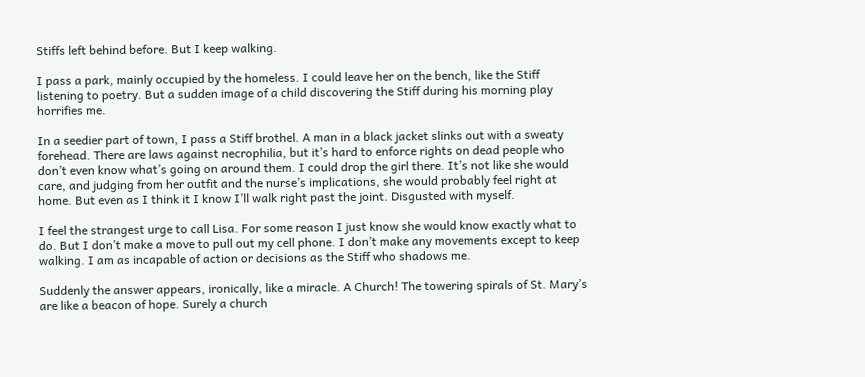Stiffs left behind before. But I keep walking.

I pass a park, mainly occupied by the homeless. I could leave her on the bench, like the Stiff listening to poetry. But a sudden image of a child discovering the Stiff during his morning play horrifies me.

In a seedier part of town, I pass a Stiff brothel. A man in a black jacket slinks out with a sweaty forehead. There are laws against necrophilia, but it’s hard to enforce rights on dead people who don’t even know what’s going on around them. I could drop the girl there. It’s not like she would care, and judging from her outfit and the nurse’s implications, she would probably feel right at home. But even as I think it I know I’ll walk right past the joint. Disgusted with myself.

I feel the strangest urge to call Lisa. For some reason I just know she would know exactly what to do. But I don’t make a move to pull out my cell phone. I don’t make any movements except to keep walking. I am as incapable of action or decisions as the Stiff who shadows me.

Suddenly the answer appears, ironically, like a miracle. A Church! The towering spirals of St. Mary’s are like a beacon of hope. Surely a church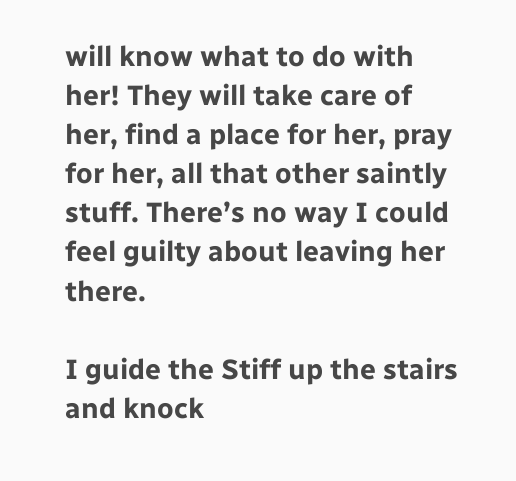will know what to do with her! They will take care of her, find a place for her, pray for her, all that other saintly stuff. There’s no way I could feel guilty about leaving her there.

I guide the Stiff up the stairs and knock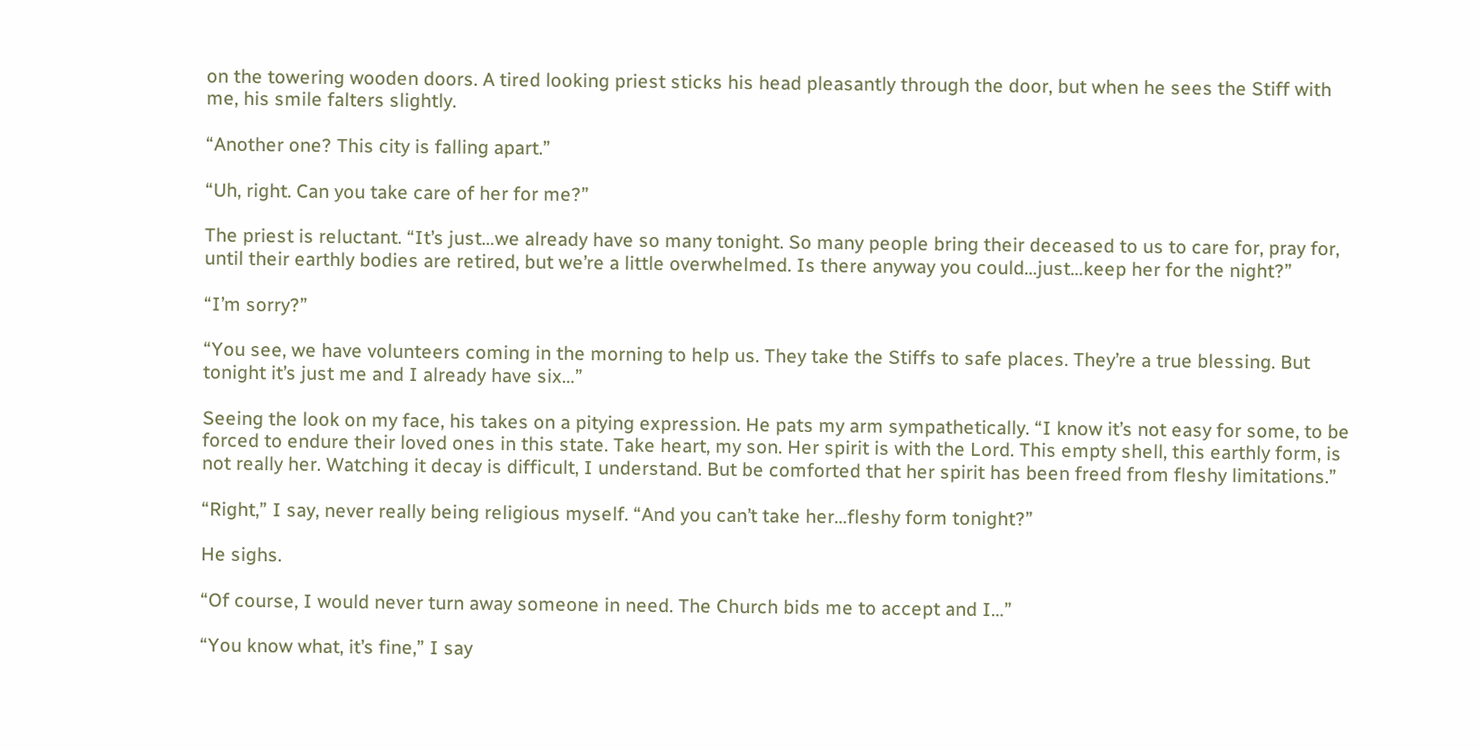on the towering wooden doors. A tired looking priest sticks his head pleasantly through the door, but when he sees the Stiff with me, his smile falters slightly.

“Another one? This city is falling apart.”

“Uh, right. Can you take care of her for me?”

The priest is reluctant. “It’s just…we already have so many tonight. So many people bring their deceased to us to care for, pray for, until their earthly bodies are retired, but we’re a little overwhelmed. Is there anyway you could…just…keep her for the night?”

“I’m sorry?”

“You see, we have volunteers coming in the morning to help us. They take the Stiffs to safe places. They’re a true blessing. But tonight it’s just me and I already have six…”

Seeing the look on my face, his takes on a pitying expression. He pats my arm sympathetically. “I know it’s not easy for some, to be forced to endure their loved ones in this state. Take heart, my son. Her spirit is with the Lord. This empty shell, this earthly form, is not really her. Watching it decay is difficult, I understand. But be comforted that her spirit has been freed from fleshy limitations.”

“Right,” I say, never really being religious myself. “And you can’t take her…fleshy form tonight?”

He sighs.

“Of course, I would never turn away someone in need. The Church bids me to accept and I…”

“You know what, it’s fine,” I say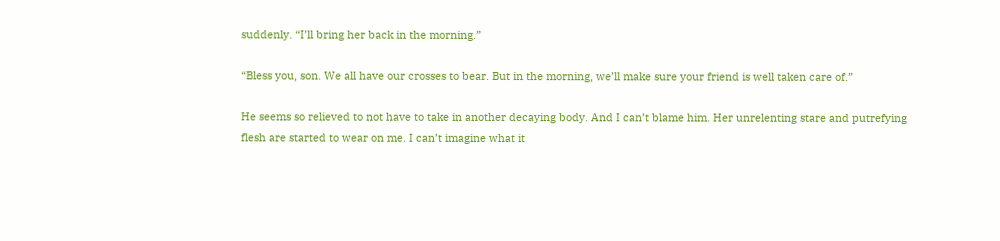suddenly. “I’ll bring her back in the morning.”

“Bless you, son. We all have our crosses to bear. But in the morning, we’ll make sure your friend is well taken care of.”

He seems so relieved to not have to take in another decaying body. And I can’t blame him. Her unrelenting stare and putrefying flesh are started to wear on me. I can’t imagine what it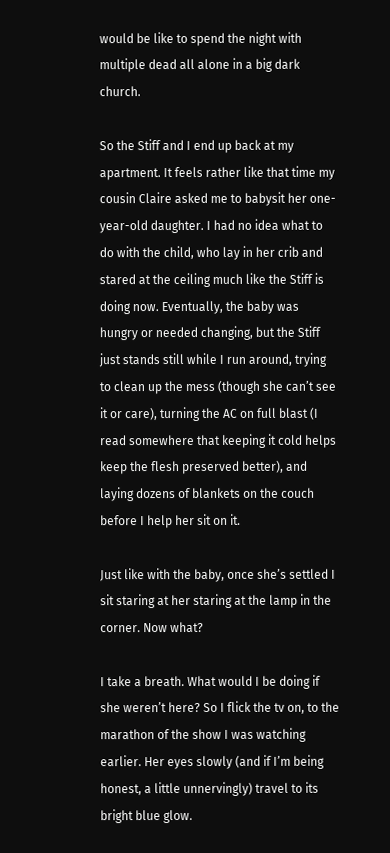would be like to spend the night with multiple dead all alone in a big dark church.

So the Stiff and I end up back at my apartment. It feels rather like that time my cousin Claire asked me to babysit her one-year-old daughter. I had no idea what to do with the child, who lay in her crib and stared at the ceiling much like the Stiff is doing now. Eventually, the baby was hungry or needed changing, but the Stiff just stands still while I run around, trying to clean up the mess (though she can’t see it or care), turning the AC on full blast (I read somewhere that keeping it cold helps keep the flesh preserved better), and laying dozens of blankets on the couch before I help her sit on it.

Just like with the baby, once she’s settled I sit staring at her staring at the lamp in the corner. Now what?

I take a breath. What would I be doing if she weren’t here? So I flick the tv on, to the marathon of the show I was watching earlier. Her eyes slowly (and if I’m being honest, a little unnervingly) travel to its bright blue glow.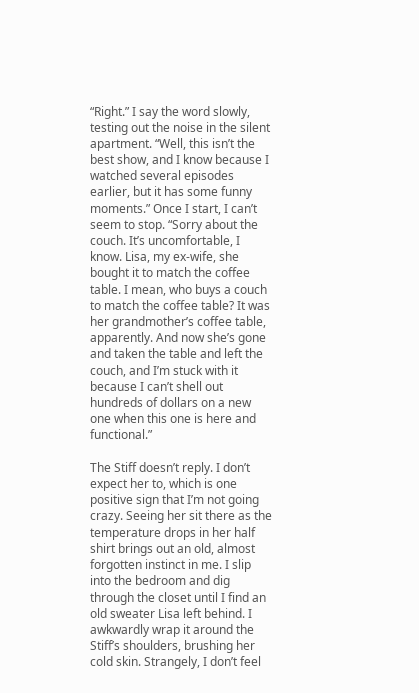“Right.” I say the word slowly, testing out the noise in the silent apartment. “Well, this isn’t the best show, and I know because I watched several episodes earlier, but it has some funny moments.” Once I start, I can’t seem to stop. “Sorry about the couch. It’s uncomfortable, I know. Lisa, my ex-wife, she bought it to match the coffee table. I mean, who buys a couch to match the coffee table? It was her grandmother’s coffee table, apparently. And now she’s gone and taken the table and left the couch, and I’m stuck with it because I can’t shell out hundreds of dollars on a new one when this one is here and functional.”

The Stiff doesn’t reply. I don’t expect her to, which is one positive sign that I’m not going crazy. Seeing her sit there as the temperature drops in her half shirt brings out an old, almost forgotten instinct in me. I slip into the bedroom and dig through the closet until I find an old sweater Lisa left behind. I awkwardly wrap it around the Stiff’s shoulders, brushing her cold skin. Strangely, I don’t feel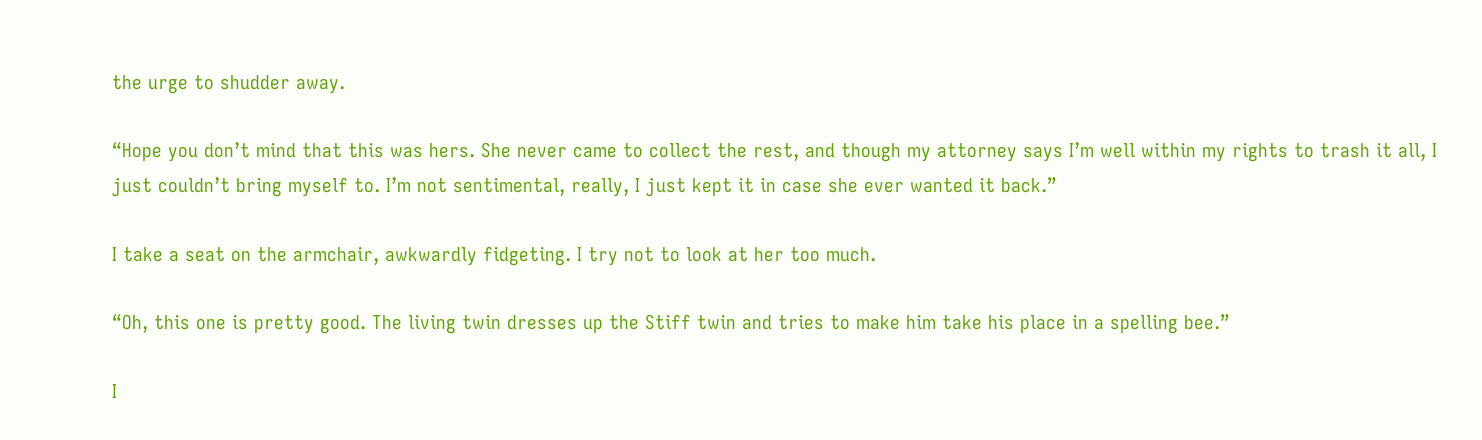the urge to shudder away.

“Hope you don’t mind that this was hers. She never came to collect the rest, and though my attorney says I’m well within my rights to trash it all, I just couldn’t bring myself to. I’m not sentimental, really, I just kept it in case she ever wanted it back.”

I take a seat on the armchair, awkwardly fidgeting. I try not to look at her too much.

“Oh, this one is pretty good. The living twin dresses up the Stiff twin and tries to make him take his place in a spelling bee.”

I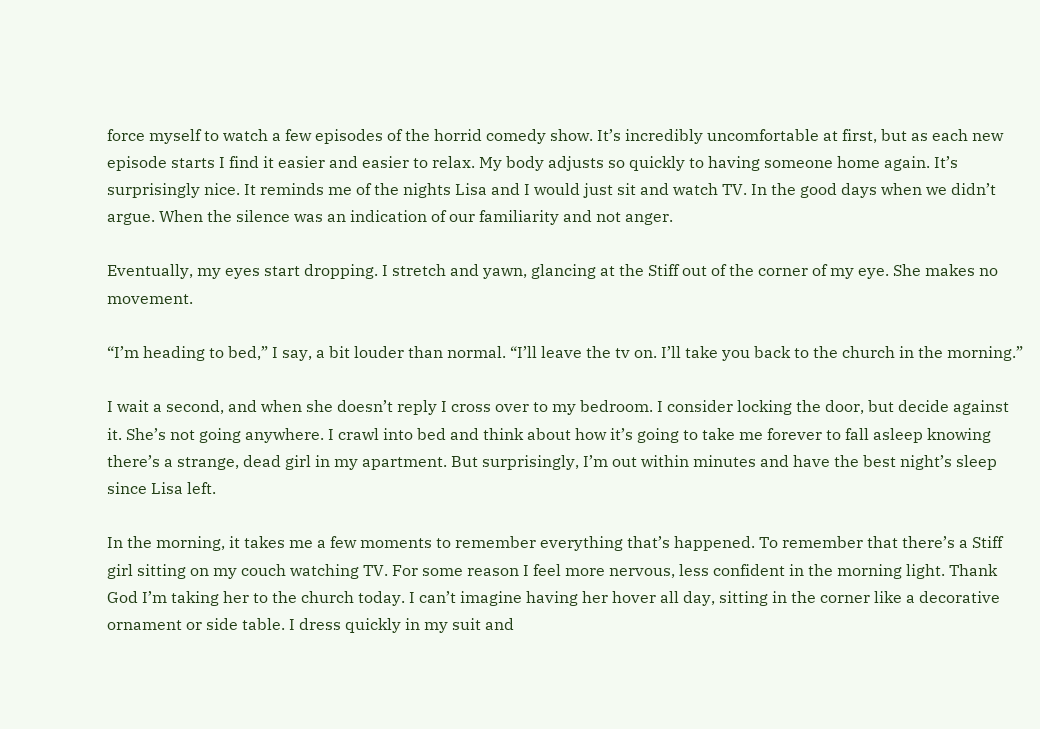force myself to watch a few episodes of the horrid comedy show. It’s incredibly uncomfortable at first, but as each new episode starts I find it easier and easier to relax. My body adjusts so quickly to having someone home again. It’s surprisingly nice. It reminds me of the nights Lisa and I would just sit and watch TV. In the good days when we didn’t argue. When the silence was an indication of our familiarity and not anger.

Eventually, my eyes start dropping. I stretch and yawn, glancing at the Stiff out of the corner of my eye. She makes no movement.

“I’m heading to bed,” I say, a bit louder than normal. “I’ll leave the tv on. I’ll take you back to the church in the morning.”

I wait a second, and when she doesn’t reply I cross over to my bedroom. I consider locking the door, but decide against it. She’s not going anywhere. I crawl into bed and think about how it’s going to take me forever to fall asleep knowing there’s a strange, dead girl in my apartment. But surprisingly, I’m out within minutes and have the best night’s sleep since Lisa left.

In the morning, it takes me a few moments to remember everything that’s happened. To remember that there’s a Stiff girl sitting on my couch watching TV. For some reason I feel more nervous, less confident in the morning light. Thank God I’m taking her to the church today. I can’t imagine having her hover all day, sitting in the corner like a decorative ornament or side table. I dress quickly in my suit and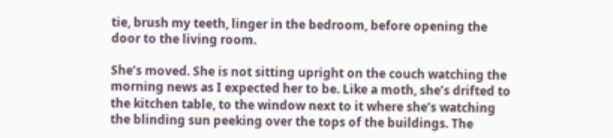tie, brush my teeth, linger in the bedroom, before opening the door to the living room.

She’s moved. She is not sitting upright on the couch watching the morning news as I expected her to be. Like a moth, she’s drifted to the kitchen table, to the window next to it where she’s watching the blinding sun peeking over the tops of the buildings. The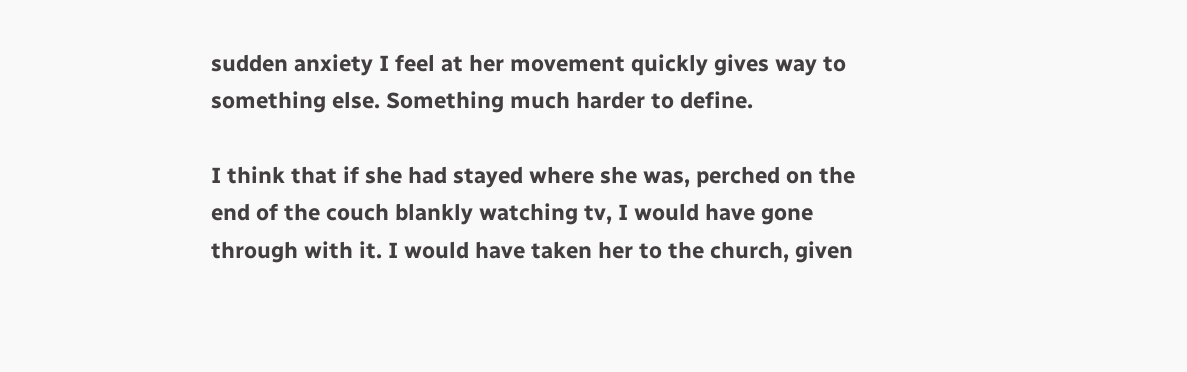sudden anxiety I feel at her movement quickly gives way to something else. Something much harder to define.

I think that if she had stayed where she was, perched on the end of the couch blankly watching tv, I would have gone through with it. I would have taken her to the church, given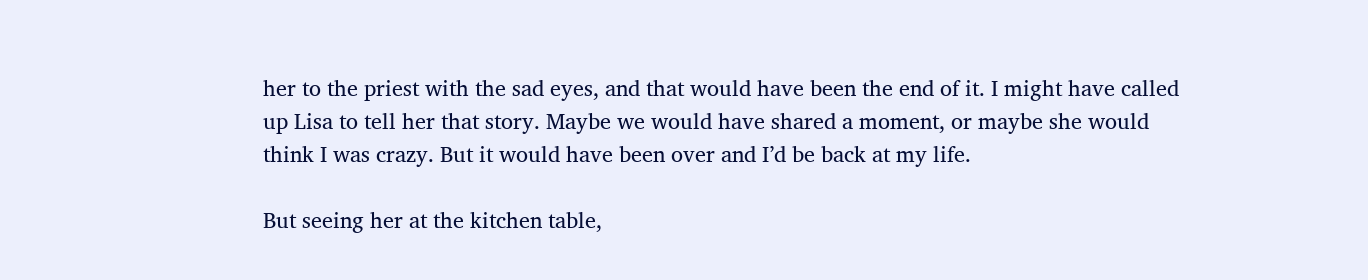her to the priest with the sad eyes, and that would have been the end of it. I might have called up Lisa to tell her that story. Maybe we would have shared a moment, or maybe she would think I was crazy. But it would have been over and I’d be back at my life.

But seeing her at the kitchen table,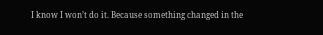I know I won’t do it. Because something changed in the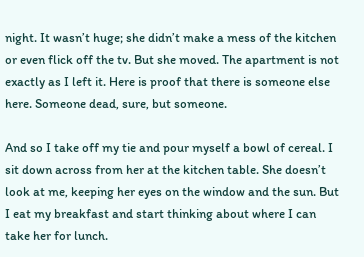night. It wasn’t huge; she didn’t make a mess of the kitchen or even flick off the tv. But she moved. The apartment is not exactly as I left it. Here is proof that there is someone else here. Someone dead, sure, but someone.

And so I take off my tie and pour myself a bowl of cereal. I sit down across from her at the kitchen table. She doesn’t look at me, keeping her eyes on the window and the sun. But I eat my breakfast and start thinking about where I can take her for lunch.